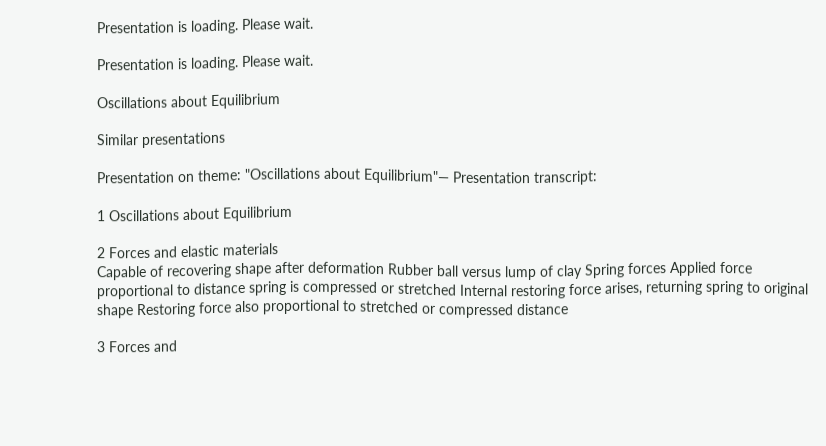Presentation is loading. Please wait.

Presentation is loading. Please wait.

Oscillations about Equilibrium

Similar presentations

Presentation on theme: "Oscillations about Equilibrium"— Presentation transcript:

1 Oscillations about Equilibrium

2 Forces and elastic materials
Capable of recovering shape after deformation Rubber ball versus lump of clay Spring forces Applied force proportional to distance spring is compressed or stretched Internal restoring force arises, returning spring to original shape Restoring force also proportional to stretched or compressed distance

3 Forces and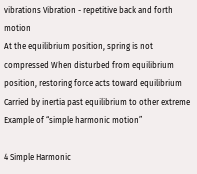vibrations Vibration - repetitive back and forth motion
At the equilibrium position, spring is not compressed When disturbed from equilibrium position, restoring force acts toward equilibrium Carried by inertia past equilibrium to other extreme Example of “simple harmonic motion”

4 Simple Harmonic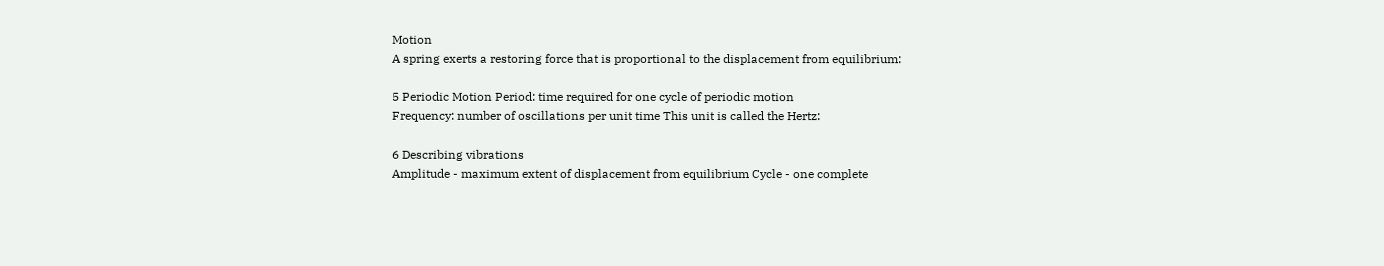Motion
A spring exerts a restoring force that is proportional to the displacement from equilibrium:

5 Periodic Motion Period: time required for one cycle of periodic motion
Frequency: number of oscillations per unit time This unit is called the Hertz:

6 Describing vibrations
Amplitude - maximum extent of displacement from equilibrium Cycle - one complete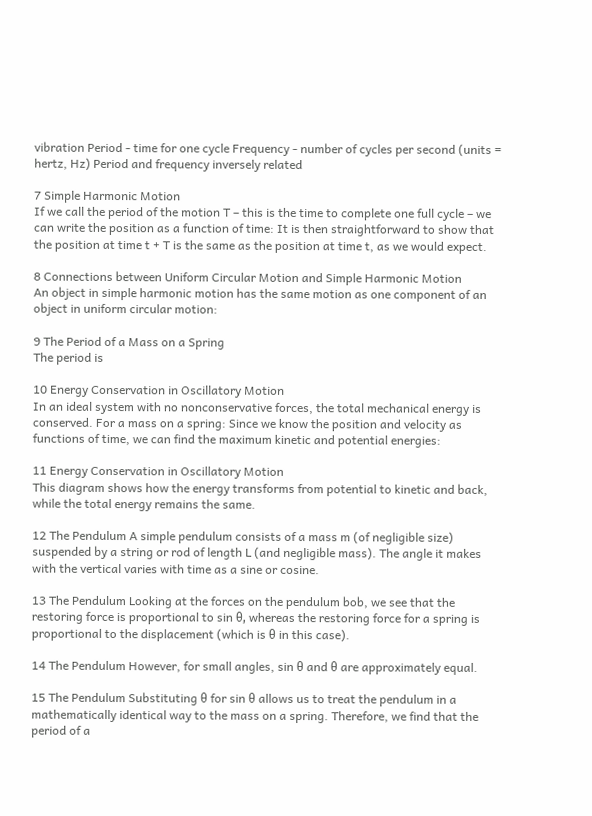vibration Period - time for one cycle Frequency - number of cycles per second (units = hertz, Hz) Period and frequency inversely related

7 Simple Harmonic Motion
If we call the period of the motion T – this is the time to complete one full cycle – we can write the position as a function of time: It is then straightforward to show that the position at time t + T is the same as the position at time t, as we would expect.

8 Connections between Uniform Circular Motion and Simple Harmonic Motion
An object in simple harmonic motion has the same motion as one component of an object in uniform circular motion:

9 The Period of a Mass on a Spring
The period is

10 Energy Conservation in Oscillatory Motion
In an ideal system with no nonconservative forces, the total mechanical energy is conserved. For a mass on a spring: Since we know the position and velocity as functions of time, we can find the maximum kinetic and potential energies:

11 Energy Conservation in Oscillatory Motion
This diagram shows how the energy transforms from potential to kinetic and back, while the total energy remains the same.

12 The Pendulum A simple pendulum consists of a mass m (of negligible size) suspended by a string or rod of length L (and negligible mass). The angle it makes with the vertical varies with time as a sine or cosine.

13 The Pendulum Looking at the forces on the pendulum bob, we see that the restoring force is proportional to sin θ, whereas the restoring force for a spring is proportional to the displacement (which is θ in this case).

14 The Pendulum However, for small angles, sin θ and θ are approximately equal.

15 The Pendulum Substituting θ for sin θ allows us to treat the pendulum in a mathematically identical way to the mass on a spring. Therefore, we find that the period of a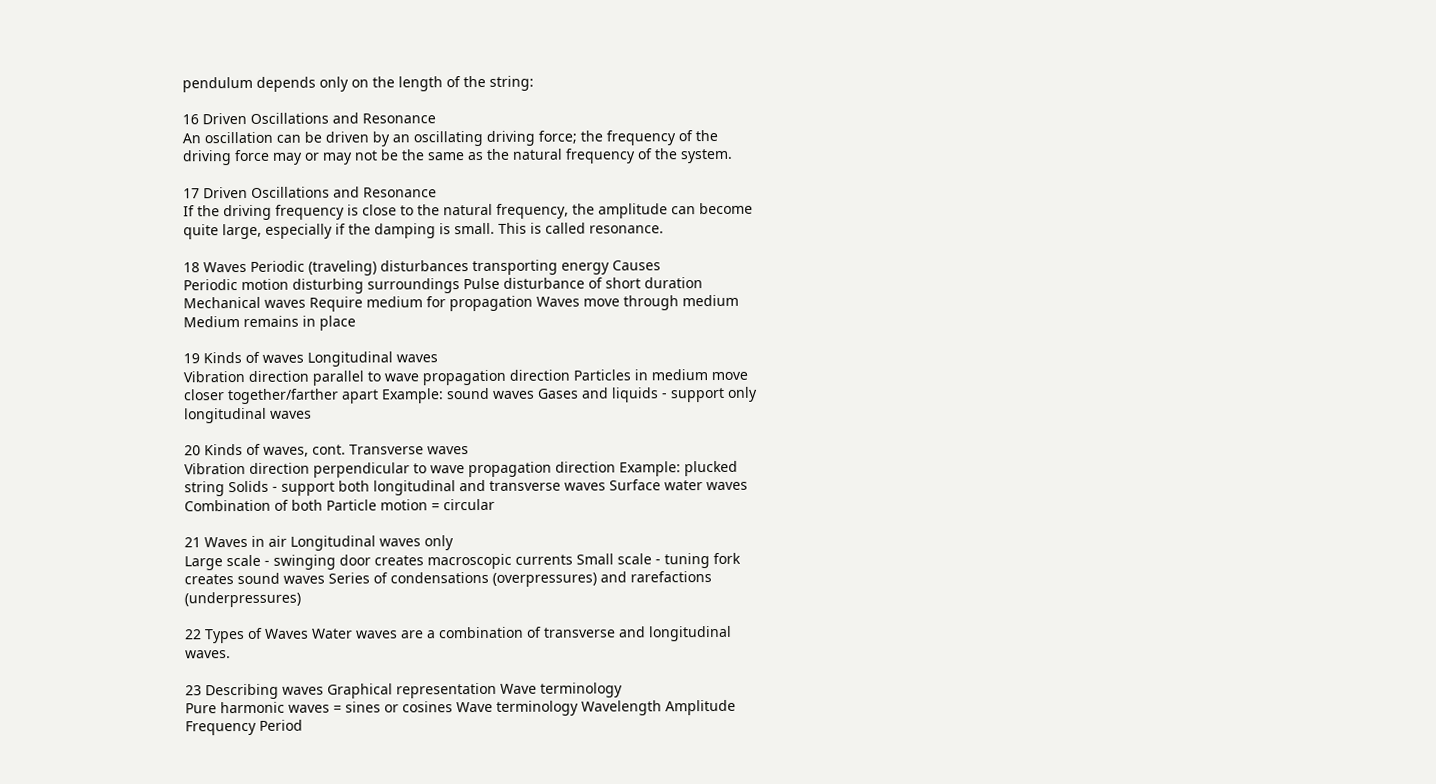pendulum depends only on the length of the string:

16 Driven Oscillations and Resonance
An oscillation can be driven by an oscillating driving force; the frequency of the driving force may or may not be the same as the natural frequency of the system.

17 Driven Oscillations and Resonance
If the driving frequency is close to the natural frequency, the amplitude can become quite large, especially if the damping is small. This is called resonance.

18 Waves Periodic (traveling) disturbances transporting energy Causes
Periodic motion disturbing surroundings Pulse disturbance of short duration Mechanical waves Require medium for propagation Waves move through medium Medium remains in place

19 Kinds of waves Longitudinal waves
Vibration direction parallel to wave propagation direction Particles in medium move closer together/farther apart Example: sound waves Gases and liquids - support only longitudinal waves

20 Kinds of waves, cont. Transverse waves
Vibration direction perpendicular to wave propagation direction Example: plucked string Solids - support both longitudinal and transverse waves Surface water waves Combination of both Particle motion = circular

21 Waves in air Longitudinal waves only
Large scale - swinging door creates macroscopic currents Small scale - tuning fork creates sound waves Series of condensations (overpressures) and rarefactions (underpressures)

22 Types of Waves Water waves are a combination of transverse and longitudinal waves.

23 Describing waves Graphical representation Wave terminology
Pure harmonic waves = sines or cosines Wave terminology Wavelength Amplitude Frequency Period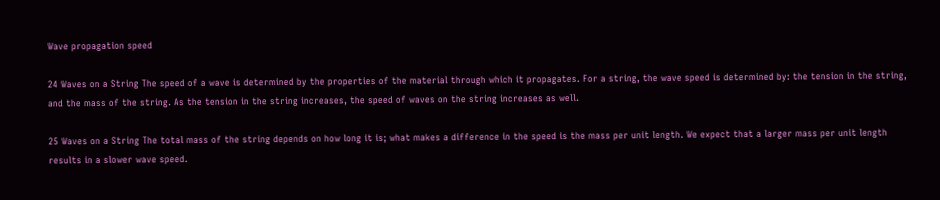Wave propagation speed

24 Waves on a String The speed of a wave is determined by the properties of the material through which it propagates. For a string, the wave speed is determined by: the tension in the string, and the mass of the string. As the tension in the string increases, the speed of waves on the string increases as well.

25 Waves on a String The total mass of the string depends on how long it is; what makes a difference in the speed is the mass per unit length. We expect that a larger mass per unit length results in a slower wave speed.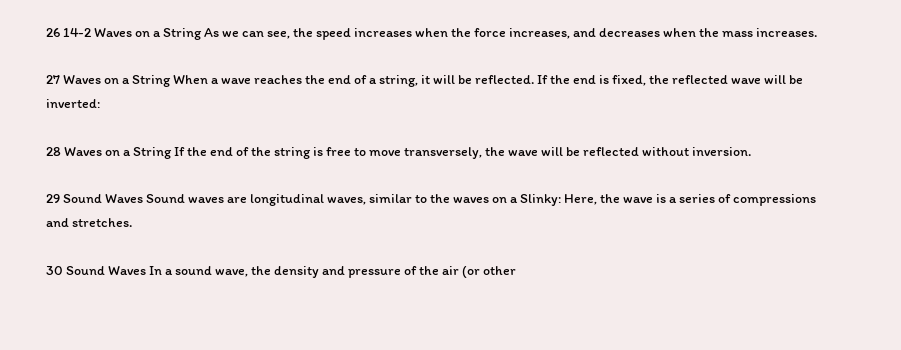26 14-2 Waves on a String As we can see, the speed increases when the force increases, and decreases when the mass increases.

27 Waves on a String When a wave reaches the end of a string, it will be reflected. If the end is fixed, the reflected wave will be inverted:

28 Waves on a String If the end of the string is free to move transversely, the wave will be reflected without inversion.

29 Sound Waves Sound waves are longitudinal waves, similar to the waves on a Slinky: Here, the wave is a series of compressions and stretches.

30 Sound Waves In a sound wave, the density and pressure of the air (or other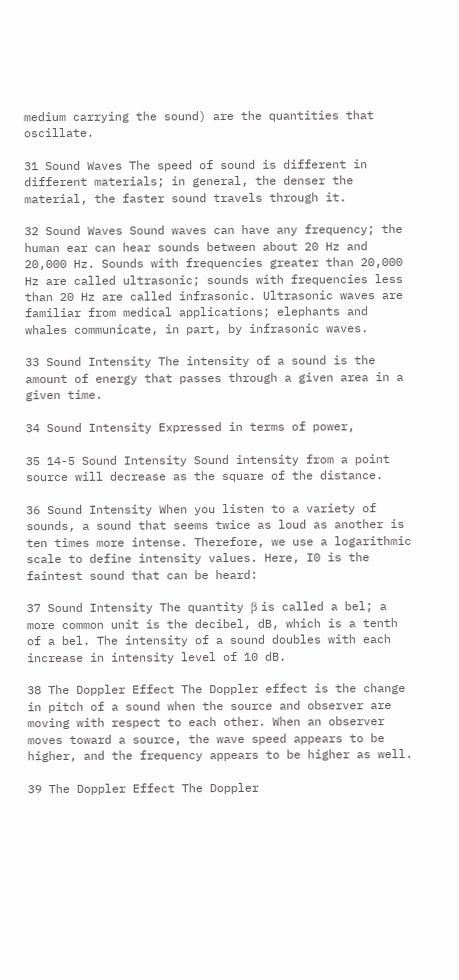medium carrying the sound) are the quantities that oscillate.

31 Sound Waves The speed of sound is different in different materials; in general, the denser the material, the faster sound travels through it.

32 Sound Waves Sound waves can have any frequency; the human ear can hear sounds between about 20 Hz and 20,000 Hz. Sounds with frequencies greater than 20,000 Hz are called ultrasonic; sounds with frequencies less than 20 Hz are called infrasonic. Ultrasonic waves are familiar from medical applications; elephants and whales communicate, in part, by infrasonic waves.

33 Sound Intensity The intensity of a sound is the amount of energy that passes through a given area in a given time.

34 Sound Intensity Expressed in terms of power,

35 14-5 Sound Intensity Sound intensity from a point source will decrease as the square of the distance.

36 Sound Intensity When you listen to a variety of sounds, a sound that seems twice as loud as another is ten times more intense. Therefore, we use a logarithmic scale to define intensity values. Here, I0 is the faintest sound that can be heard:

37 Sound Intensity The quantity β is called a bel; a more common unit is the decibel, dB, which is a tenth of a bel. The intensity of a sound doubles with each increase in intensity level of 10 dB.

38 The Doppler Effect The Doppler effect is the change in pitch of a sound when the source and observer are moving with respect to each other. When an observer moves toward a source, the wave speed appears to be higher, and the frequency appears to be higher as well.

39 The Doppler Effect The Doppler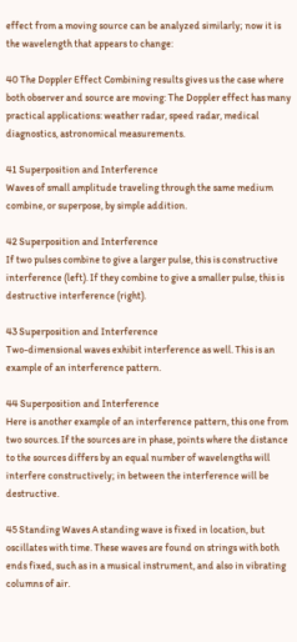effect from a moving source can be analyzed similarly; now it is the wavelength that appears to change:

40 The Doppler Effect Combining results gives us the case where both observer and source are moving: The Doppler effect has many practical applications: weather radar, speed radar, medical diagnostics, astronomical measurements.

41 Superposition and Interference
Waves of small amplitude traveling through the same medium combine, or superpose, by simple addition.

42 Superposition and Interference
If two pulses combine to give a larger pulse, this is constructive interference (left). If they combine to give a smaller pulse, this is destructive interference (right).

43 Superposition and Interference
Two-dimensional waves exhibit interference as well. This is an example of an interference pattern.

44 Superposition and Interference
Here is another example of an interference pattern, this one from two sources. If the sources are in phase, points where the distance to the sources differs by an equal number of wavelengths will interfere constructively; in between the interference will be destructive.

45 Standing Waves A standing wave is fixed in location, but oscillates with time. These waves are found on strings with both ends fixed, such as in a musical instrument, and also in vibrating columns of air.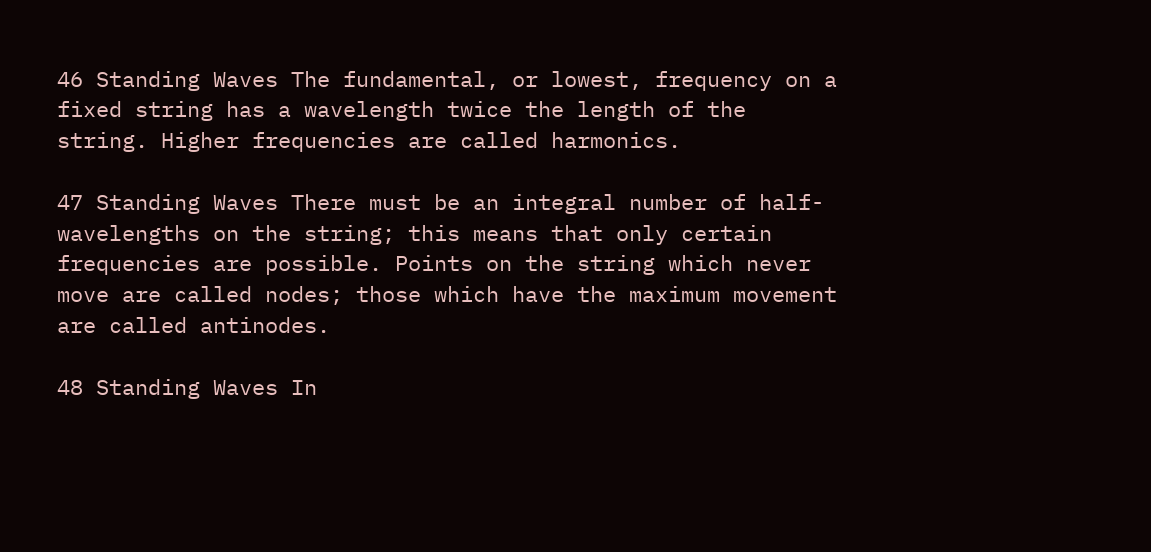46 Standing Waves The fundamental, or lowest, frequency on a fixed string has a wavelength twice the length of the string. Higher frequencies are called harmonics.

47 Standing Waves There must be an integral number of half-wavelengths on the string; this means that only certain frequencies are possible. Points on the string which never move are called nodes; those which have the maximum movement are called antinodes.

48 Standing Waves In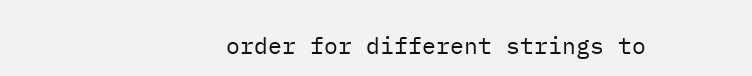order for different strings to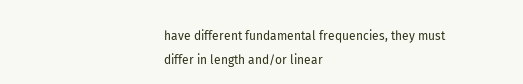have different fundamental frequencies, they must differ in length and/or linear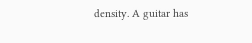density. A guitar has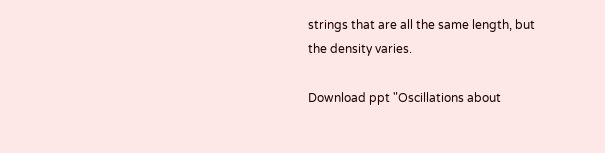strings that are all the same length, but the density varies.

Download ppt "Oscillations about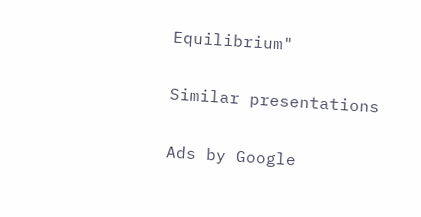Equilibrium"

Similar presentations

Ads by Google